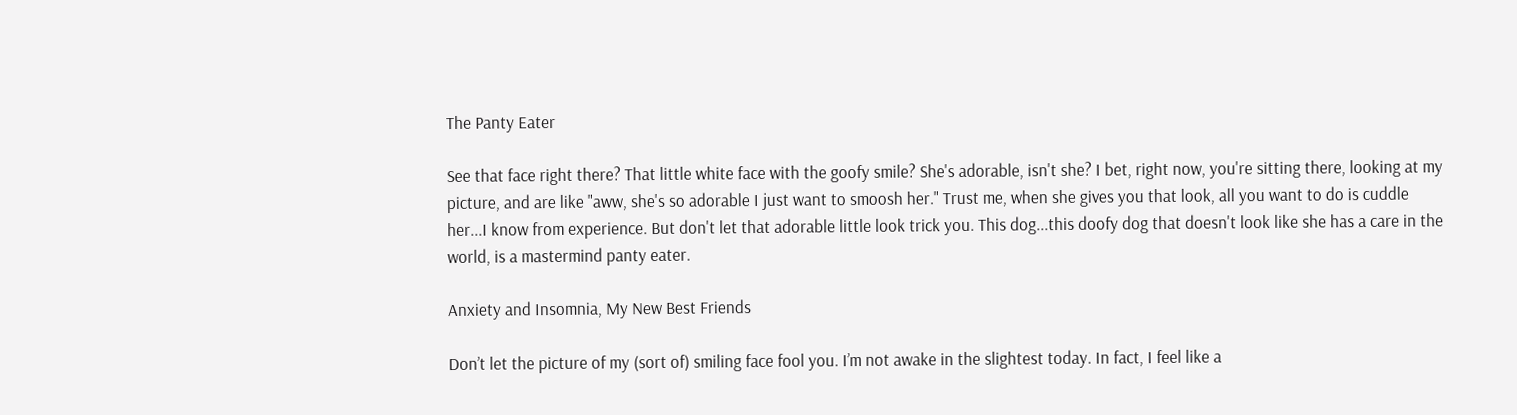The Panty Eater

See that face right there? That little white face with the goofy smile? She's adorable, isn't she? I bet, right now, you're sitting there, looking at my picture, and are like "aww, she's so adorable I just want to smoosh her." Trust me, when she gives you that look, all you want to do is cuddle her...I know from experience. But don't let that adorable little look trick you. This dog...this doofy dog that doesn't look like she has a care in the world, is a mastermind panty eater.

Anxiety and Insomnia, My New Best Friends

Don’t let the picture of my (sort of) smiling face fool you. I’m not awake in the slightest today. In fact, I feel like a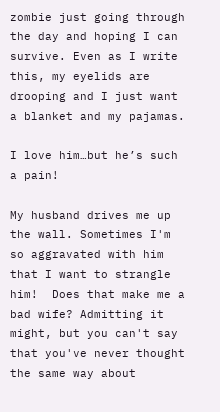zombie just going through the day and hoping I can survive. Even as I write this, my eyelids are drooping and I just want a blanket and my pajamas.

I love him…but he’s such a pain!

My husband drives me up the wall. Sometimes I'm so aggravated with him that I want to strangle him!  Does that make me a bad wife? Admitting it might, but you can't say that you've never thought the same way about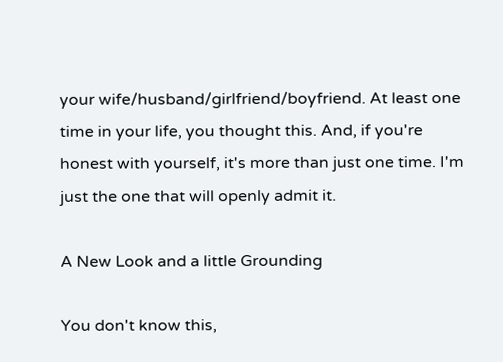your wife/husband/girlfriend/boyfriend. At least one time in your life, you thought this. And, if you're honest with yourself, it's more than just one time. I'm just the one that will openly admit it.

A New Look and a little Grounding

You don't know this,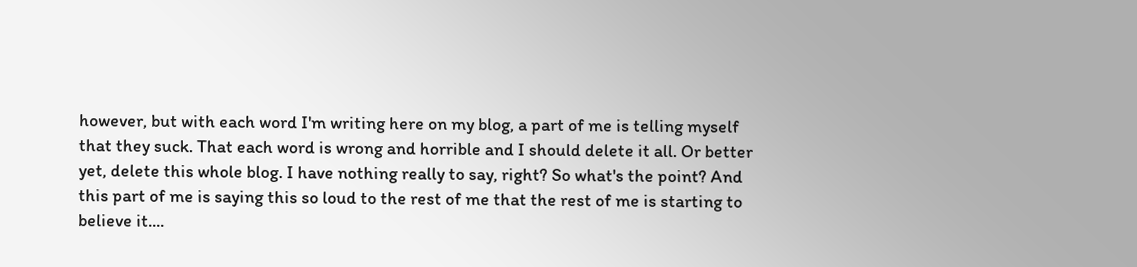however, but with each word I'm writing here on my blog, a part of me is telling myself that they suck. That each word is wrong and horrible and I should delete it all. Or better yet, delete this whole blog. I have nothing really to say, right? So what's the point? And this part of me is saying this so loud to the rest of me that the rest of me is starting to believe it....